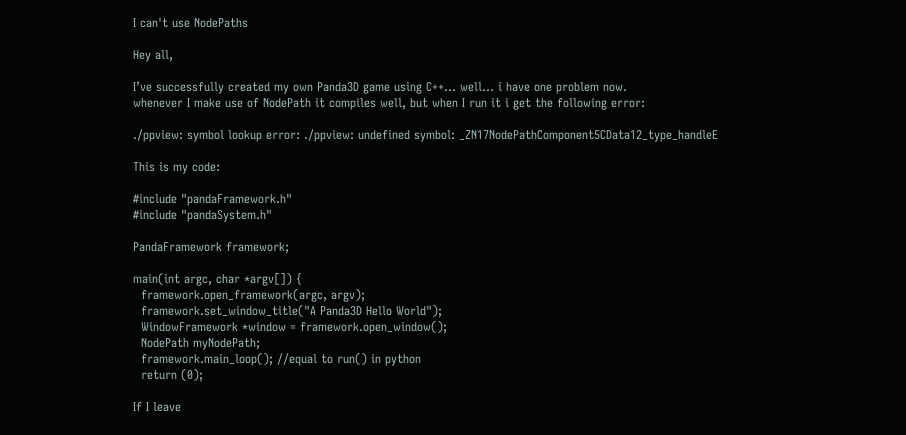I can't use NodePaths

Hey all,

I’ve successfully created my own Panda3D game using C++… well… i have one problem now.
whenever I make use of NodePath it compiles well, but when I run it i get the following error:

./ppview: symbol lookup error: ./ppview: undefined symbol: _ZN17NodePathComponent5CData12_type_handleE

This is my code:

#include "pandaFramework.h"
#include "pandaSystem.h"

PandaFramework framework;

main(int argc, char *argv[]) {
  framework.open_framework(argc, argv);
  framework.set_window_title("A Panda3D Hello World");
  WindowFramework *window = framework.open_window();
  NodePath myNodePath;
  framework.main_loop(); //equal to run() in python
  return (0);

If I leave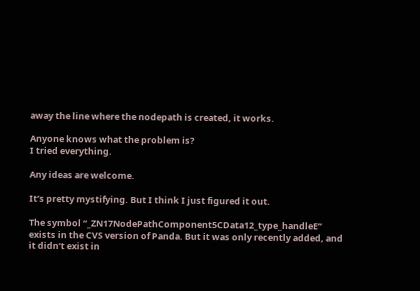away the line where the nodepath is created, it works.

Anyone knows what the problem is?
I tried everything.

Any ideas are welcome.

It’s pretty mystifying. But I think I just figured it out.

The symbol “_ZN17NodePathComponent5CData12_type_handleE” exists in the CVS version of Panda. But it was only recently added, and it didn’t exist in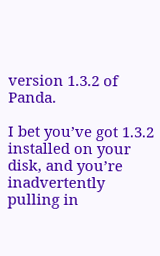version 1.3.2 of Panda.

I bet you’ve got 1.3.2 installed on your disk, and you’re inadvertently pulling in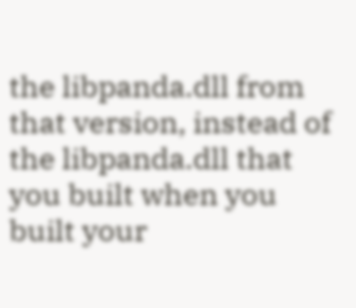the libpanda.dll from that version, instead of the libpanda.dll that you built when you built your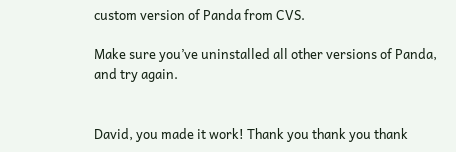custom version of Panda from CVS.

Make sure you’ve uninstalled all other versions of Panda, and try again.


David, you made it work! Thank you thank you thank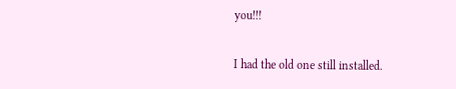you!!!

I had the old one still installed.